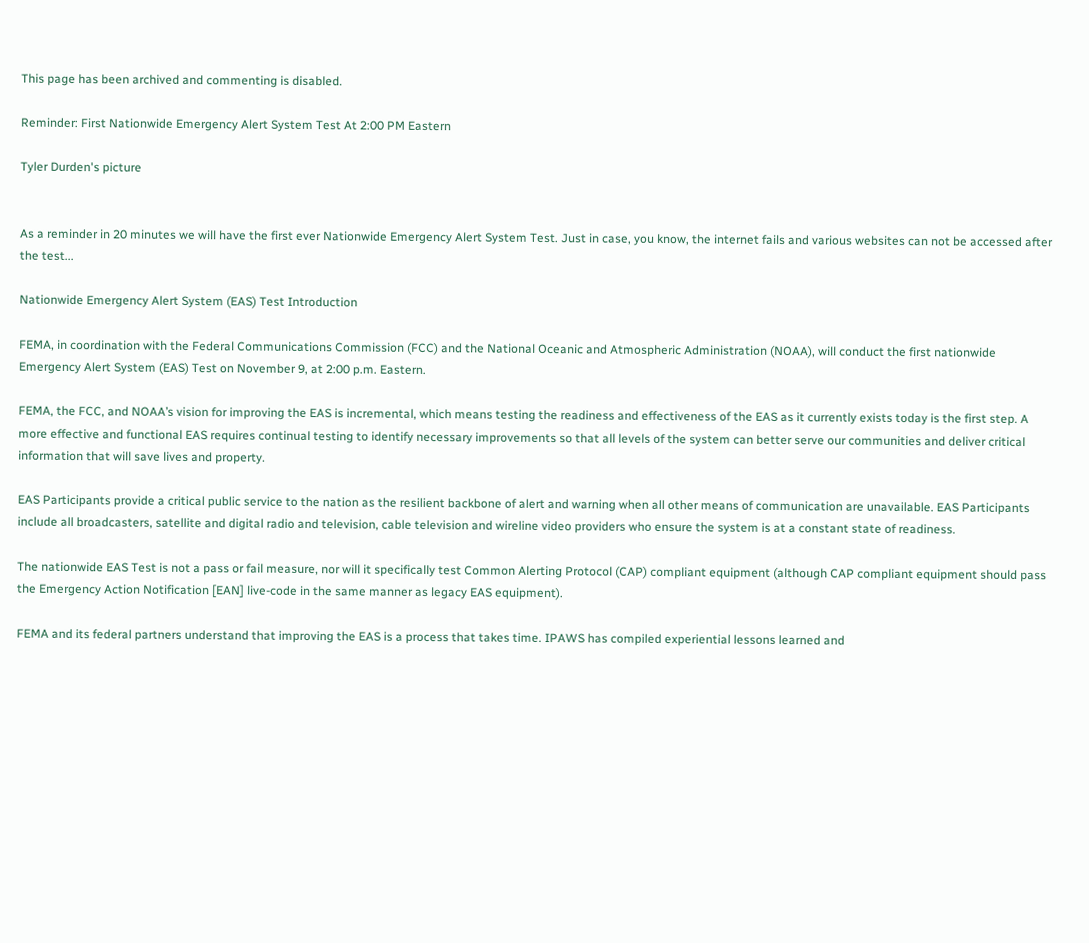This page has been archived and commenting is disabled.

Reminder: First Nationwide Emergency Alert System Test At 2:00 PM Eastern

Tyler Durden's picture


As a reminder in 20 minutes we will have the first ever Nationwide Emergency Alert System Test. Just in case, you know, the internet fails and various websites can not be accessed after the test...

Nationwide Emergency Alert System (EAS) Test Introduction

FEMA, in coordination with the Federal Communications Commission (FCC) and the National Oceanic and Atmospheric Administration (NOAA), will conduct the first nationwide Emergency Alert System (EAS) Test on November 9, at 2:00 p.m. Eastern.

FEMA, the FCC, and NOAA’s vision for improving the EAS is incremental, which means testing the readiness and effectiveness of the EAS as it currently exists today is the first step. A more effective and functional EAS requires continual testing to identify necessary improvements so that all levels of the system can better serve our communities and deliver critical information that will save lives and property.

EAS Participants provide a critical public service to the nation as the resilient backbone of alert and warning when all other means of communication are unavailable. EAS Participants include all broadcasters, satellite and digital radio and television, cable television and wireline video providers who ensure the system is at a constant state of readiness.

The nationwide EAS Test is not a pass or fail measure, nor will it specifically test Common Alerting Protocol (CAP) compliant equipment (although CAP compliant equipment should pass the Emergency Action Notification [EAN] live-code in the same manner as legacy EAS equipment).

FEMA and its federal partners understand that improving the EAS is a process that takes time. IPAWS has compiled experiential lessons learned and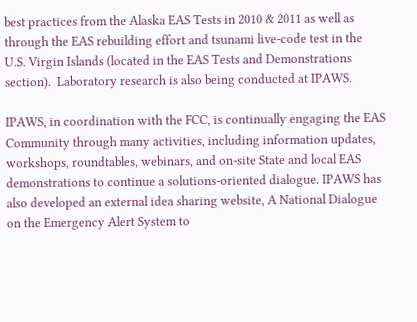best practices from the Alaska EAS Tests in 2010 & 2011 as well as through the EAS rebuilding effort and tsunami live-code test in the U.S. Virgin Islands (located in the EAS Tests and Demonstrations section).  Laboratory research is also being conducted at IPAWS.

IPAWS, in coordination with the FCC, is continually engaging the EAS Community through many activities, including information updates, workshops, roundtables, webinars, and on-site State and local EAS demonstrations to continue a solutions-oriented dialogue. IPAWS has also developed an external idea sharing website, A National Dialogue on the Emergency Alert System to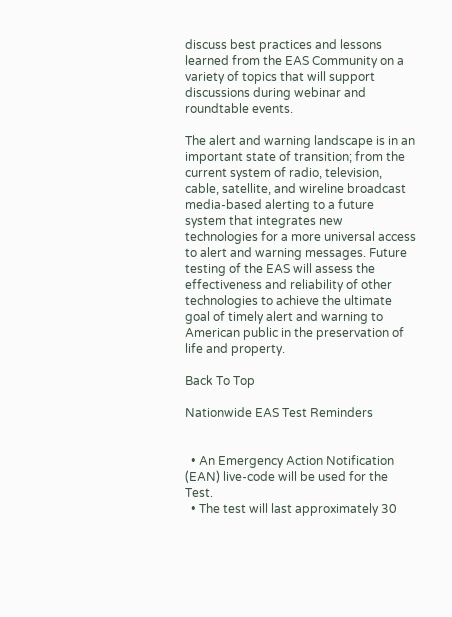discuss best practices and lessons learned from the EAS Community on a variety of topics that will support discussions during webinar and roundtable events.

The alert and warning landscape is in an important state of transition; from the current system of radio, television, cable, satellite, and wireline broadcast media-based alerting to a future system that integrates new technologies for a more universal access to alert and warning messages. Future testing of the EAS will assess the effectiveness and reliability of other technologies to achieve the ultimate goal of timely alert and warning to American public in the preservation of life and property.

Back To Top

Nationwide EAS Test Reminders


  • An Emergency Action Notification (EAN) live-code will be used for the Test.
  • The test will last approximately 30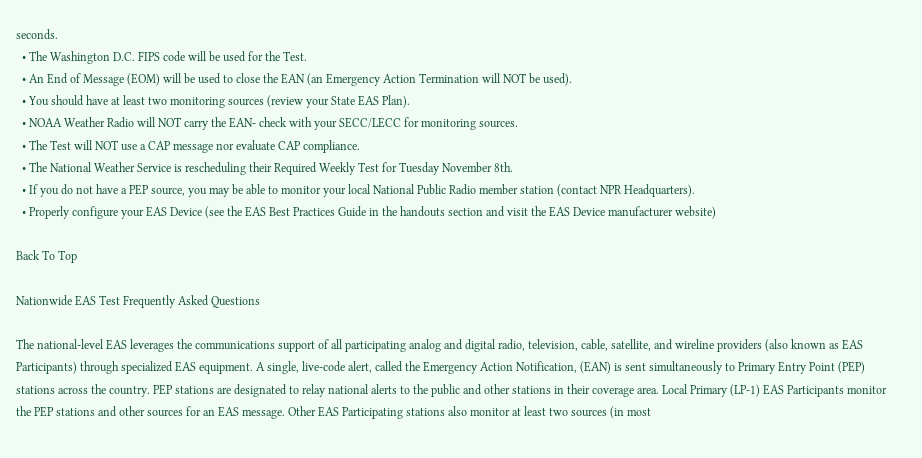seconds.
  • The Washington D.C. FIPS code will be used for the Test.
  • An End of Message (EOM) will be used to close the EAN (an Emergency Action Termination will NOT be used).
  • You should have at least two monitoring sources (review your State EAS Plan).
  • NOAA Weather Radio will NOT carry the EAN- check with your SECC/LECC for monitoring sources.
  • The Test will NOT use a CAP message nor evaluate CAP compliance.
  • The National Weather Service is rescheduling their Required Weekly Test for Tuesday November 8th.
  • If you do not have a PEP source, you may be able to monitor your local National Public Radio member station (contact NPR Headquarters).
  • Properly configure your EAS Device (see the EAS Best Practices Guide in the handouts section and visit the EAS Device manufacturer website)

Back To Top

Nationwide EAS Test Frequently Asked Questions

The national-level EAS leverages the communications support of all participating analog and digital radio, television, cable, satellite, and wireline providers (also known as EAS Participants) through specialized EAS equipment. A single, live-code alert, called the Emergency Action Notification, (EAN) is sent simultaneously to Primary Entry Point (PEP) stations across the country. PEP stations are designated to relay national alerts to the public and other stations in their coverage area. Local Primary (LP-1) EAS Participants monitor the PEP stations and other sources for an EAS message. Other EAS Participating stations also monitor at least two sources (in most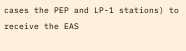cases the PEP and LP-1 stations) to receive the EAS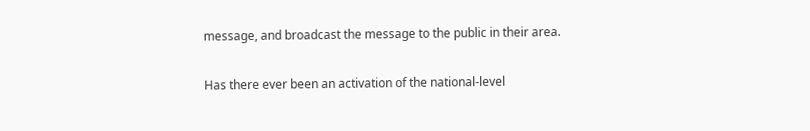message, and broadcast the message to the public in their area.

Has there ever been an activation of the national-level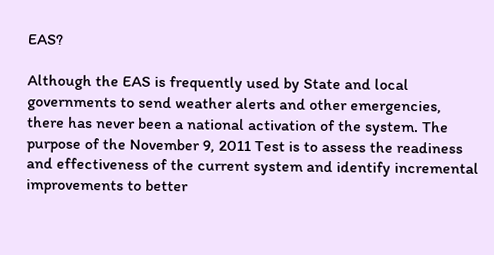EAS?

Although the EAS is frequently used by State and local governments to send weather alerts and other emergencies, there has never been a national activation of the system. The purpose of the November 9, 2011 Test is to assess the readiness and effectiveness of the current system and identify incremental improvements to better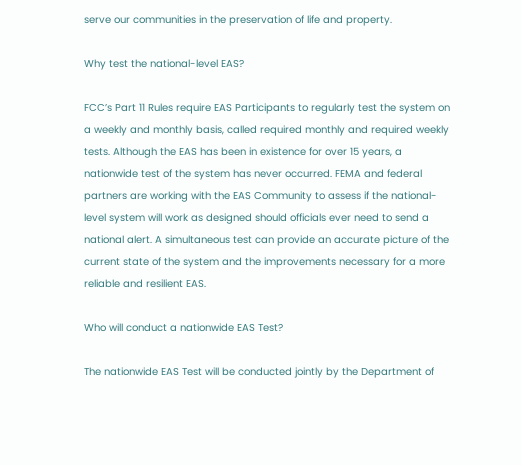serve our communities in the preservation of life and property.

Why test the national-level EAS?

FCC’s Part 11 Rules require EAS Participants to regularly test the system on a weekly and monthly basis, called required monthly and required weekly tests. Although the EAS has been in existence for over 15 years, a nationwide test of the system has never occurred. FEMA and federal partners are working with the EAS Community to assess if the national-level system will work as designed should officials ever need to send a national alert. A simultaneous test can provide an accurate picture of the current state of the system and the improvements necessary for a more reliable and resilient EAS.

Who will conduct a nationwide EAS Test?

The nationwide EAS Test will be conducted jointly by the Department of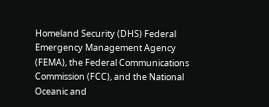Homeland Security (DHS) Federal Emergency Management Agency (FEMA), the Federal Communications Commission (FCC), and the National Oceanic and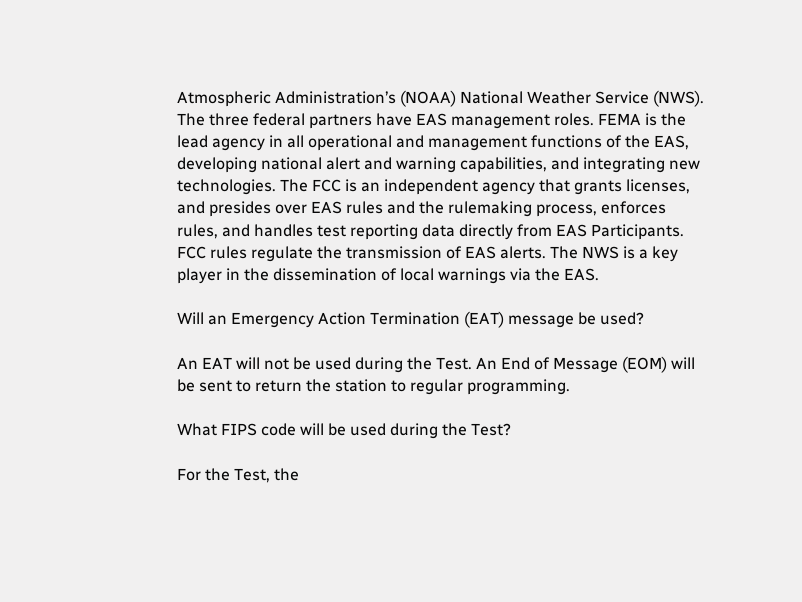Atmospheric Administration’s (NOAA) National Weather Service (NWS). The three federal partners have EAS management roles. FEMA is the lead agency in all operational and management functions of the EAS, developing national alert and warning capabilities, and integrating new technologies. The FCC is an independent agency that grants licenses, and presides over EAS rules and the rulemaking process, enforces rules, and handles test reporting data directly from EAS Participants. FCC rules regulate the transmission of EAS alerts. The NWS is a key player in the dissemination of local warnings via the EAS.

Will an Emergency Action Termination (EAT) message be used?

An EAT will not be used during the Test. An End of Message (EOM) will be sent to return the station to regular programming.

What FIPS code will be used during the Test?

For the Test, the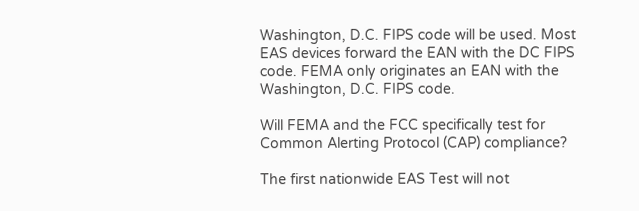Washington, D.C. FIPS code will be used. Most EAS devices forward the EAN with the DC FIPS code. FEMA only originates an EAN with the Washington, D.C. FIPS code.

Will FEMA and the FCC specifically test for Common Alerting Protocol (CAP) compliance?

The first nationwide EAS Test will not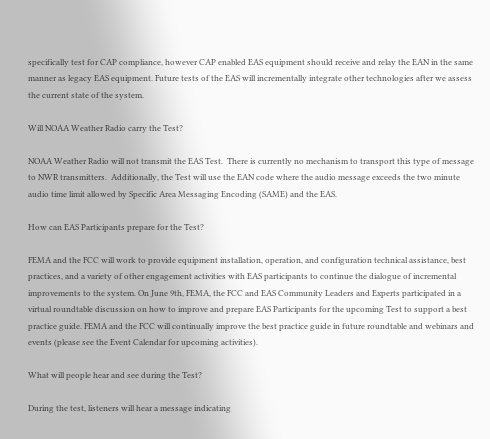specifically test for CAP compliance, however CAP enabled EAS equipment should receive and relay the EAN in the same manner as legacy EAS equipment. Future tests of the EAS will incrementally integrate other technologies after we assess the current state of the system.

Will NOAA Weather Radio carry the Test?

NOAA Weather Radio will not transmit the EAS Test.  There is currently no mechanism to transport this type of message to NWR transmitters.  Additionally, the Test will use the EAN code where the audio message exceeds the two minute audio time limit allowed by Specific Area Messaging Encoding (SAME) and the EAS.

How can EAS Participants prepare for the Test?

FEMA and the FCC will work to provide equipment installation, operation, and configuration technical assistance, best practices, and a variety of other engagement activities with EAS participants to continue the dialogue of incremental improvements to the system. On June 9th, FEMA, the FCC and EAS Community Leaders and Experts participated in a virtual roundtable discussion on how to improve and prepare EAS Participants for the upcoming Test to support a best practice guide. FEMA and the FCC will continually improve the best practice guide in future roundtable and webinars and events (please see the Event Calendar for upcoming activities).

What will people hear and see during the Test?

During the test, listeners will hear a message indicating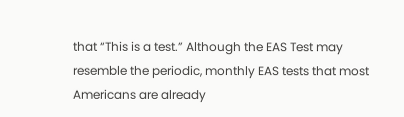that “This is a test.” Although the EAS Test may resemble the periodic, monthly EAS tests that most Americans are already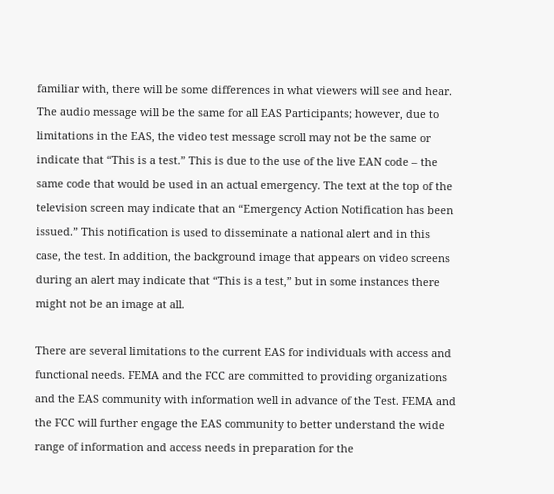familiar with, there will be some differences in what viewers will see and hear. The audio message will be the same for all EAS Participants; however, due to limitations in the EAS, the video test message scroll may not be the same or indicate that “This is a test.” This is due to the use of the live EAN code – the same code that would be used in an actual emergency. The text at the top of the television screen may indicate that an “Emergency Action Notification has been issued.” This notification is used to disseminate a national alert and in this case, the test. In addition, the background image that appears on video screens during an alert may indicate that “This is a test,” but in some instances there might not be an image at all.

There are several limitations to the current EAS for individuals with access and functional needs. FEMA and the FCC are committed to providing organizations and the EAS community with information well in advance of the Test. FEMA and the FCC will further engage the EAS community to better understand the wide range of information and access needs in preparation for the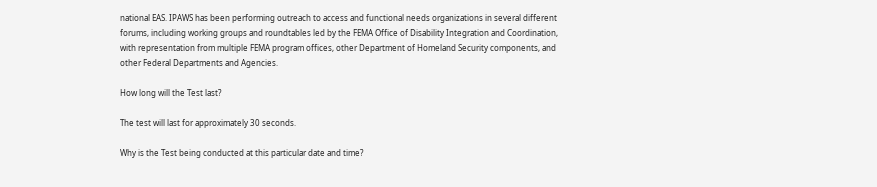national EAS. IPAWS has been performing outreach to access and functional needs organizations in several different forums, including working groups and roundtables led by the FEMA Office of Disability Integration and Coordination, with representation from multiple FEMA program offices, other Department of Homeland Security components, and other Federal Departments and Agencies.

How long will the Test last?

The test will last for approximately 30 seconds.

Why is the Test being conducted at this particular date and time?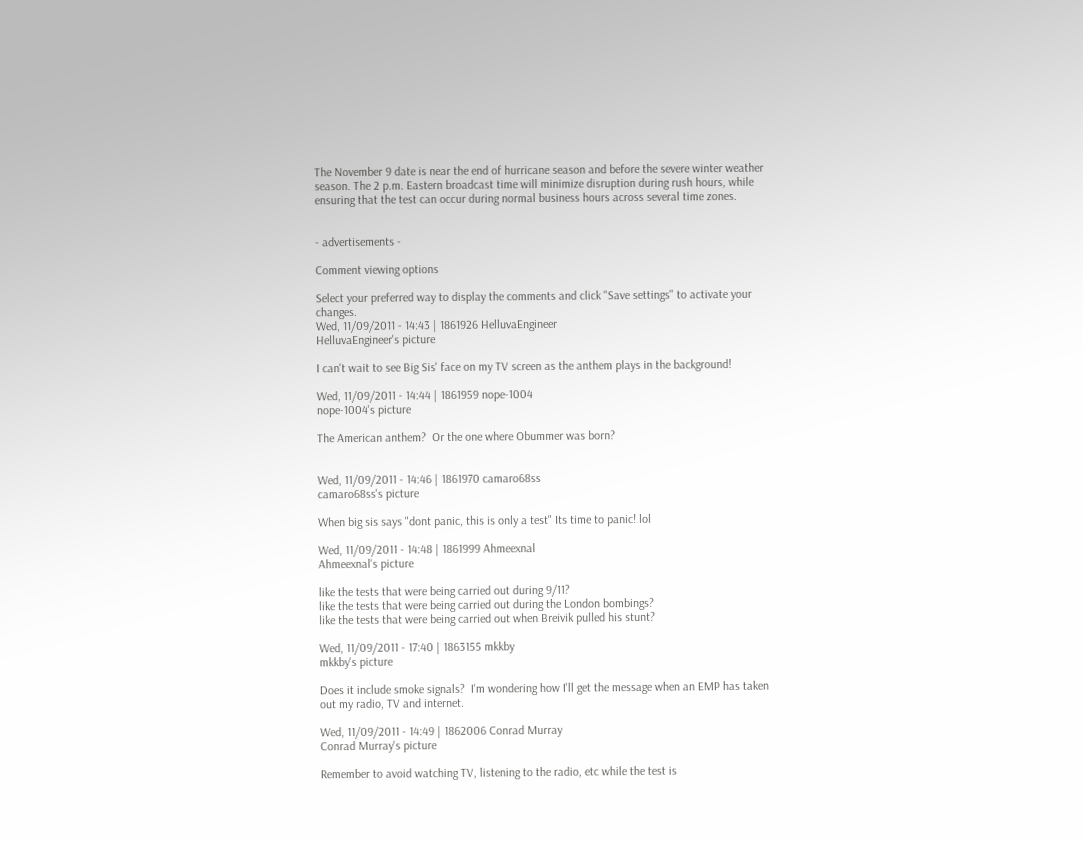The November 9 date is near the end of hurricane season and before the severe winter weather season. The 2 p.m. Eastern broadcast time will minimize disruption during rush hours, while ensuring that the test can occur during normal business hours across several time zones.


- advertisements -

Comment viewing options

Select your preferred way to display the comments and click "Save settings" to activate your changes.
Wed, 11/09/2011 - 14:43 | 1861926 HelluvaEngineer
HelluvaEngineer's picture

I can't wait to see Big Sis' face on my TV screen as the anthem plays in the background!

Wed, 11/09/2011 - 14:44 | 1861959 nope-1004
nope-1004's picture

The American anthem?  Or the one where Obummer was born?


Wed, 11/09/2011 - 14:46 | 1861970 camaro68ss
camaro68ss's picture

When big sis says "dont panic, this is only a test" Its time to panic! lol

Wed, 11/09/2011 - 14:48 | 1861999 Ahmeexnal
Ahmeexnal's picture

like the tests that were being carried out during 9/11?
like the tests that were being carried out during the London bombings?
like the tests that were being carried out when Breivik pulled his stunt?

Wed, 11/09/2011 - 17:40 | 1863155 mkkby
mkkby's picture

Does it include smoke signals?  I'm wondering how I'll get the message when an EMP has taken out my radio, TV and internet.

Wed, 11/09/2011 - 14:49 | 1862006 Conrad Murray
Conrad Murray's picture

Remember to avoid watching TV, listening to the radio, etc while the test is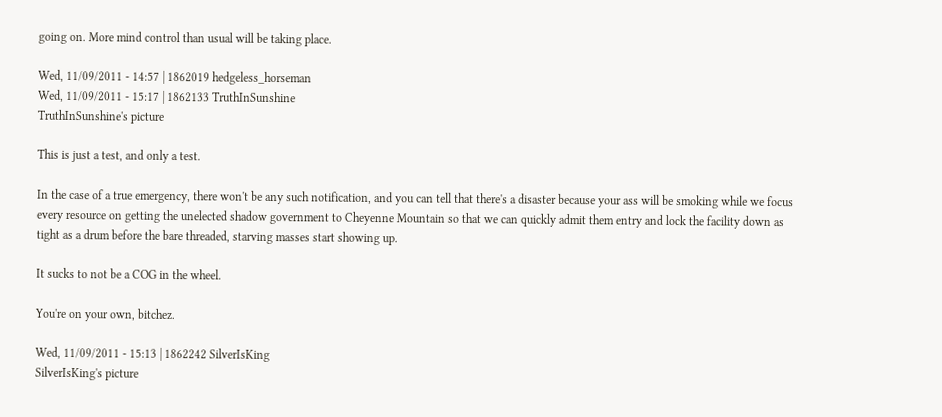going on. More mind control than usual will be taking place.

Wed, 11/09/2011 - 14:57 | 1862019 hedgeless_horseman
Wed, 11/09/2011 - 15:17 | 1862133 TruthInSunshine
TruthInSunshine's picture

This is just a test, and only a test.

In the case of a true emergency, there won't be any such notification, and you can tell that there's a disaster because your ass will be smoking while we focus every resource on getting the unelected shadow government to Cheyenne Mountain so that we can quickly admit them entry and lock the facility down as tight as a drum before the bare threaded, starving masses start showing up.

It sucks to not be a COG in the wheel.

You're on your own, bitchez.

Wed, 11/09/2011 - 15:13 | 1862242 SilverIsKing
SilverIsKing's picture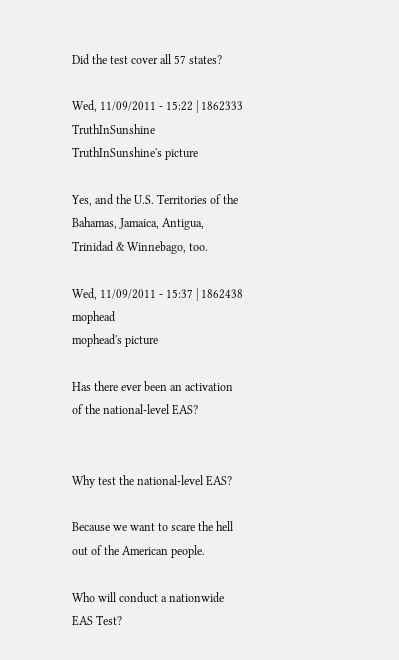Did the test cover all 57 states?

Wed, 11/09/2011 - 15:22 | 1862333 TruthInSunshine
TruthInSunshine's picture

Yes, and the U.S. Territories of the Bahamas, Jamaica, Antigua, Trinidad & Winnebago, too.

Wed, 11/09/2011 - 15:37 | 1862438 mophead
mophead's picture

Has there ever been an activation of the national-level EAS?


Why test the national-level EAS?

Because we want to scare the hell out of the American people.

Who will conduct a nationwide EAS Test?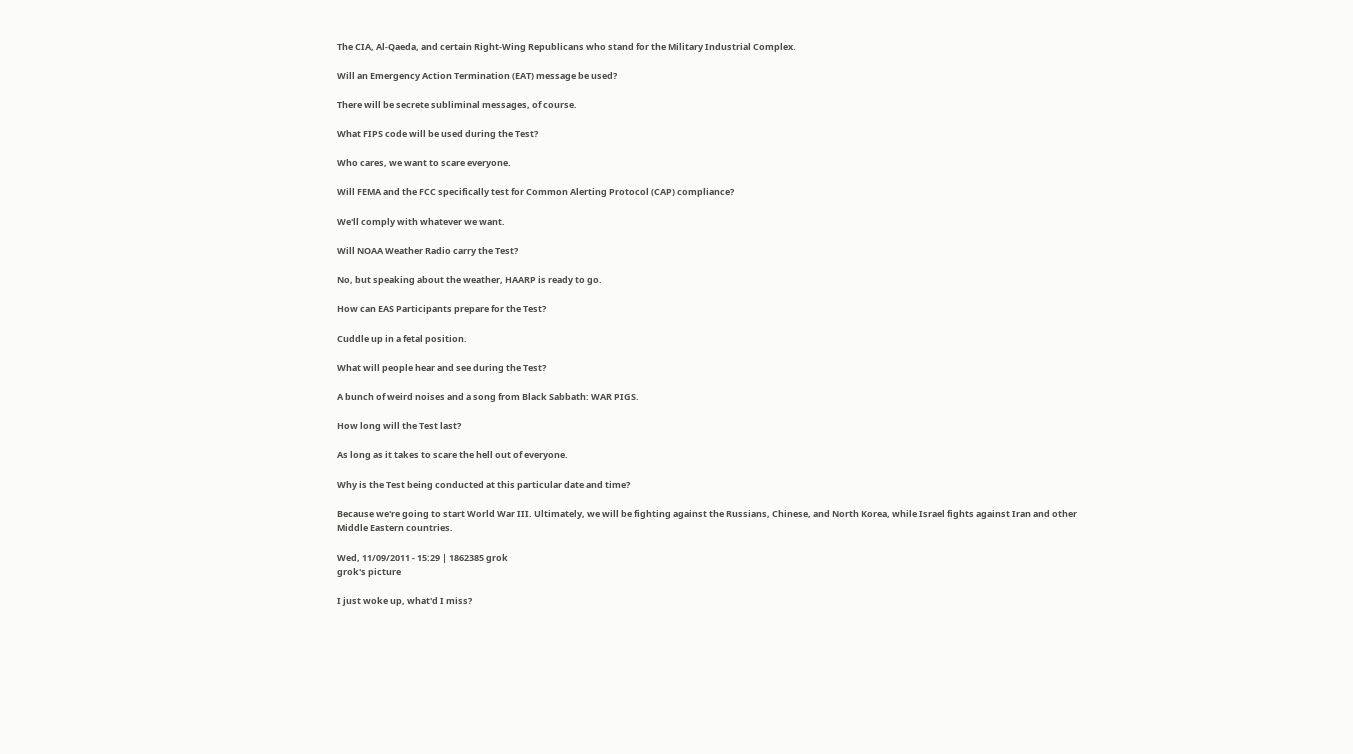The CIA, Al-Qaeda, and certain Right-Wing Republicans who stand for the Military Industrial Complex.

Will an Emergency Action Termination (EAT) message be used?

There will be secrete subliminal messages, of course.

What FIPS code will be used during the Test?

Who cares, we want to scare everyone.

Will FEMA and the FCC specifically test for Common Alerting Protocol (CAP) compliance?

We'll comply with whatever we want.

Will NOAA Weather Radio carry the Test?

No, but speaking about the weather, HAARP is ready to go.

How can EAS Participants prepare for the Test?

Cuddle up in a fetal position.

What will people hear and see during the Test?

A bunch of weird noises and a song from Black Sabbath: WAR PIGS.

How long will the Test last?

As long as it takes to scare the hell out of everyone.

Why is the Test being conducted at this particular date and time?

Because we're going to start World War III. Ultimately, we will be fighting against the Russians, Chinese, and North Korea, while Israel fights against Iran and other Middle Eastern countries.

Wed, 11/09/2011 - 15:29 | 1862385 grok
grok's picture

I just woke up, what'd I miss?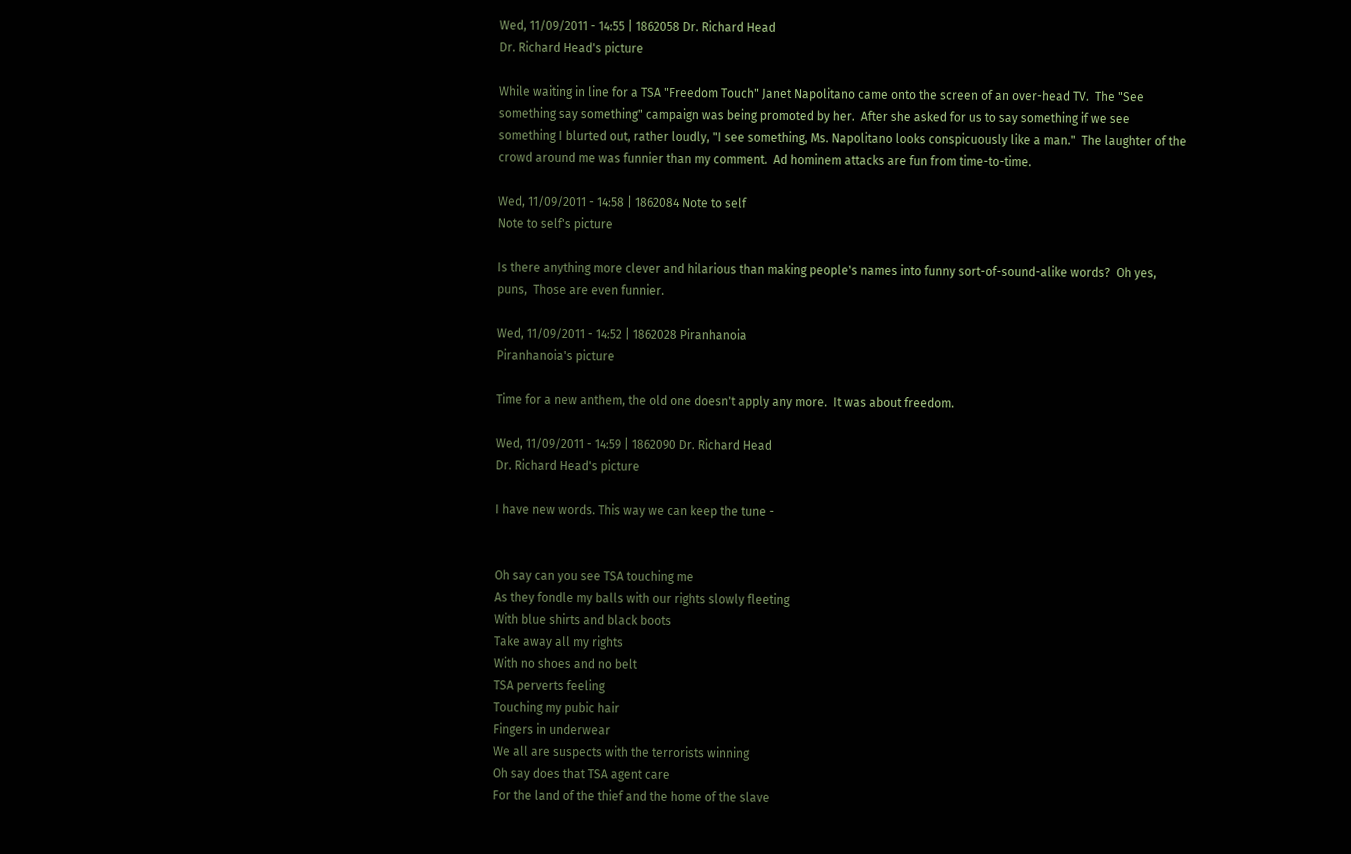Wed, 11/09/2011 - 14:55 | 1862058 Dr. Richard Head
Dr. Richard Head's picture

While waiting in line for a TSA "Freedom Touch" Janet Napolitano came onto the screen of an over-head TV.  The "See something say something" campaign was being promoted by her.  After she asked for us to say something if we see something I blurted out, rather loudly, "I see something, Ms. Napolitano looks conspicuously like a man."  The laughter of the crowd around me was funnier than my comment.  Ad hominem attacks are fun from time-to-time.

Wed, 11/09/2011 - 14:58 | 1862084 Note to self
Note to self's picture

Is there anything more clever and hilarious than making people's names into funny sort-of-sound-alike words?  Oh yes, puns,  Those are even funnier.

Wed, 11/09/2011 - 14:52 | 1862028 Piranhanoia
Piranhanoia's picture

Time for a new anthem, the old one doesn't apply any more.  It was about freedom.

Wed, 11/09/2011 - 14:59 | 1862090 Dr. Richard Head
Dr. Richard Head's picture

I have new words. This way we can keep the tune -


Oh say can you see TSA touching me
As they fondle my balls with our rights slowly fleeting
With blue shirts and black boots
Take away all my rights
With no shoes and no belt
TSA perverts feeling
Touching my pubic hair
Fingers in underwear
We all are suspects with the terrorists winning
Oh say does that TSA agent care
For the land of the thief and the home of the slave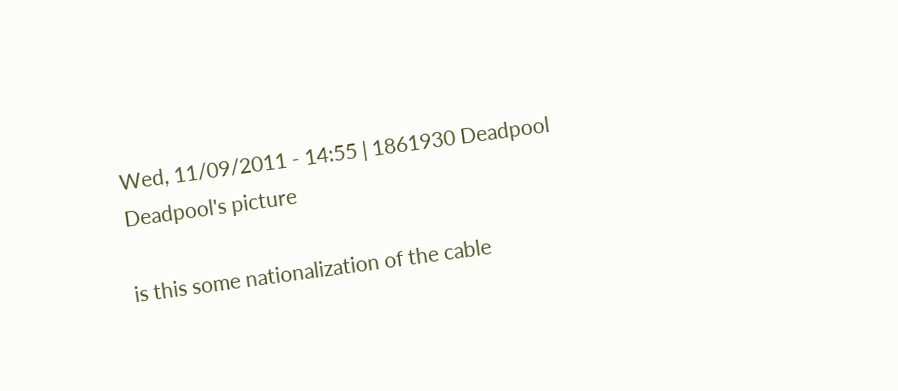Wed, 11/09/2011 - 14:55 | 1861930 Deadpool
Deadpool's picture

is this some nationalization of the cable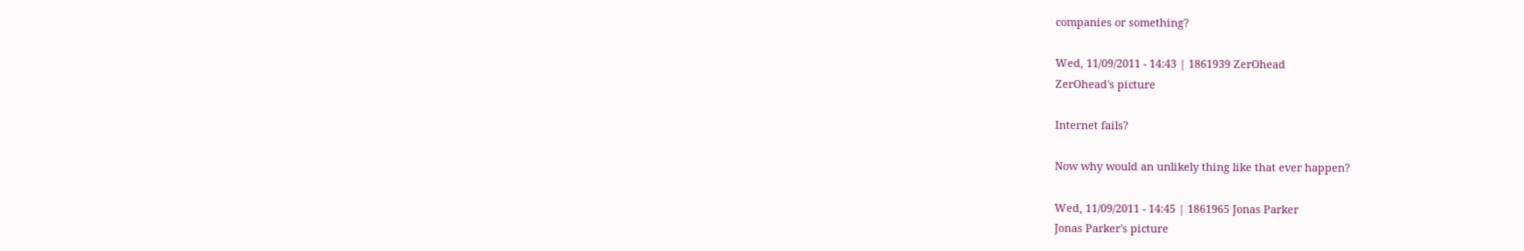companies or something?

Wed, 11/09/2011 - 14:43 | 1861939 ZerOhead
ZerOhead's picture

Internet fails?

Now why would an unlikely thing like that ever happen?

Wed, 11/09/2011 - 14:45 | 1861965 Jonas Parker
Jonas Parker's picture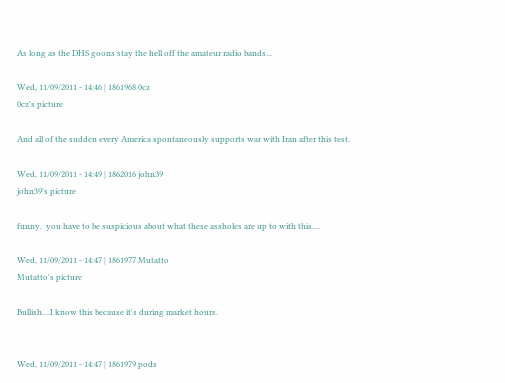As long as the DHS goons stay the hell off the amateur radio bands...

Wed, 11/09/2011 - 14:46 | 1861968 0cz
0cz's picture

And all of the sudden every America spontaneously supports war with Iran after this test.

Wed, 11/09/2011 - 14:49 | 1862016 john39
john39's picture

funny.  you have to be suspicious about what these assholes are up to with this....

Wed, 11/09/2011 - 14:47 | 1861977 Mutatto
Mutatto's picture

Bullish....I know this because it's during market hours.


Wed, 11/09/2011 - 14:47 | 1861979 pods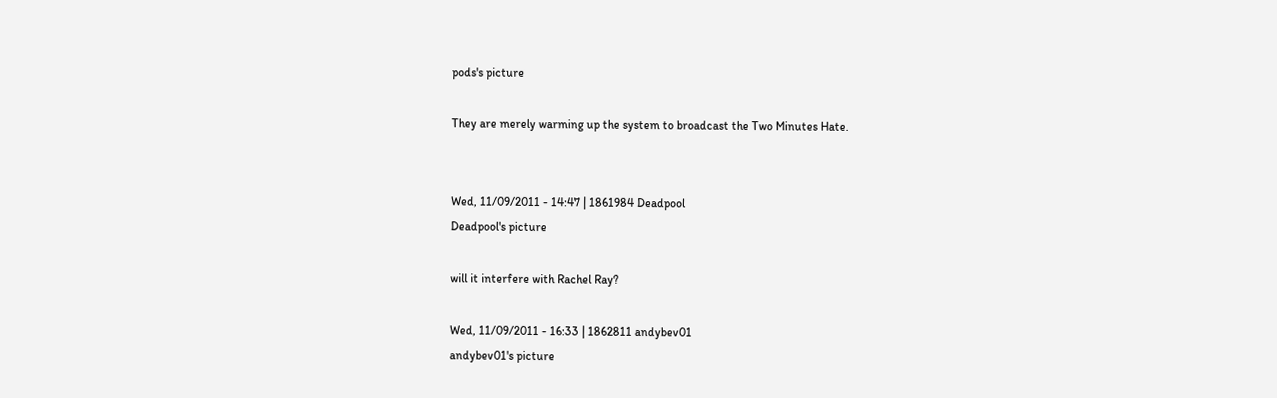pods's picture

They are merely warming up the system to broadcast the Two Minutes Hate.


Wed, 11/09/2011 - 14:47 | 1861984 Deadpool
Deadpool's picture

will it interfere with Rachel Ray?

Wed, 11/09/2011 - 16:33 | 1862811 andybev01
andybev01's picture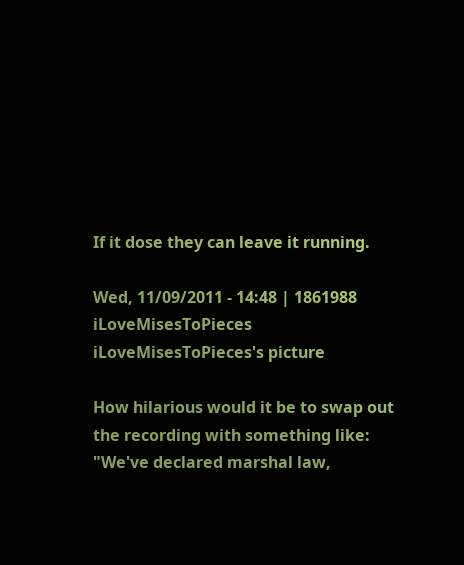If it dose they can leave it running.

Wed, 11/09/2011 - 14:48 | 1861988 iLoveMisesToPieces
iLoveMisesToPieces's picture

How hilarious would it be to swap out the recording with something like:  "We've declared marshal law,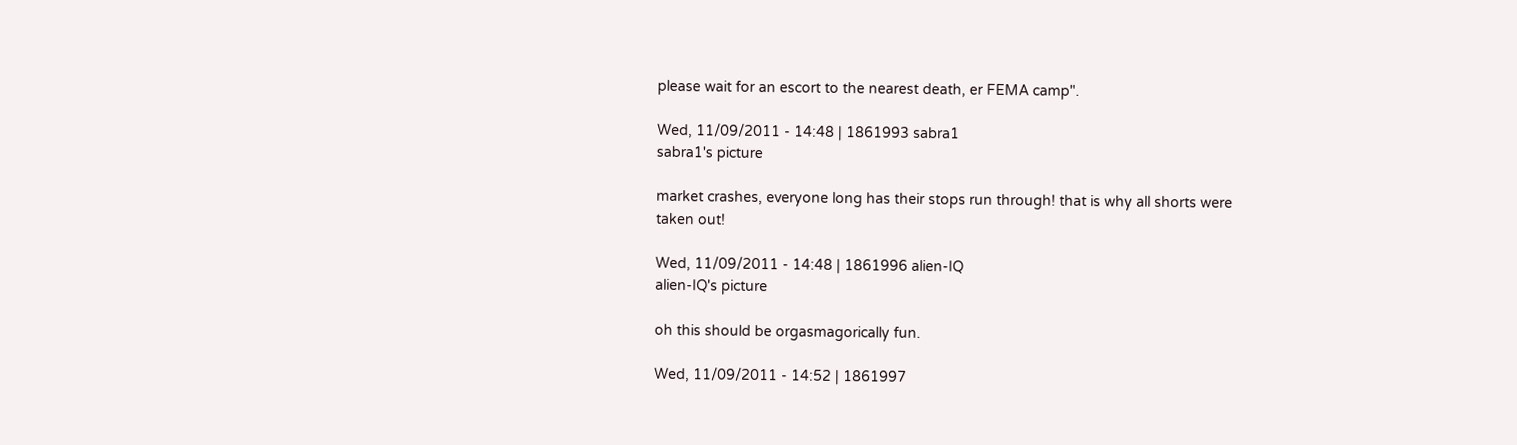please wait for an escort to the nearest death, er FEMA camp".

Wed, 11/09/2011 - 14:48 | 1861993 sabra1
sabra1's picture

market crashes, everyone long has their stops run through! that is why all shorts were taken out!

Wed, 11/09/2011 - 14:48 | 1861996 alien-IQ
alien-IQ's picture

oh this should be orgasmagorically fun.

Wed, 11/09/2011 - 14:52 | 1861997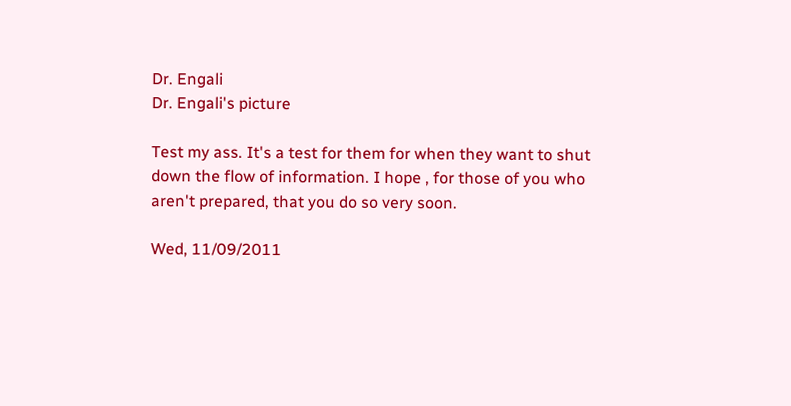Dr. Engali
Dr. Engali's picture

Test my ass. It's a test for them for when they want to shut down the flow of information. I hope , for those of you who aren't prepared, that you do so very soon.

Wed, 11/09/2011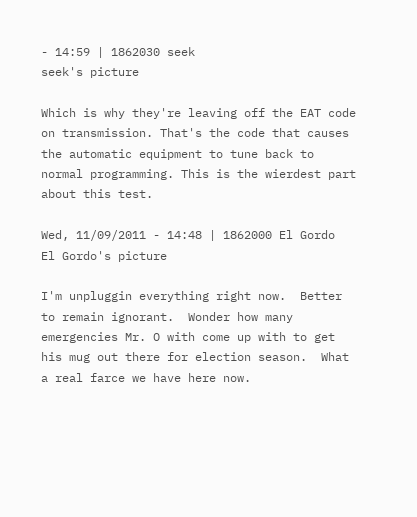- 14:59 | 1862030 seek
seek's picture

Which is why they're leaving off the EAT code on transmission. That's the code that causes the automatic equipment to tune back to normal programming. This is the wierdest part about this test.

Wed, 11/09/2011 - 14:48 | 1862000 El Gordo
El Gordo's picture

I'm unpluggin everything right now.  Better to remain ignorant.  Wonder how many emergencies Mr. O with come up with to get his mug out there for election season.  What a real farce we have here now.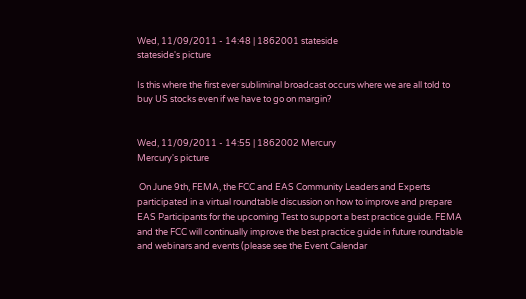Wed, 11/09/2011 - 14:48 | 1862001 stateside
stateside's picture

Is this where the first ever subliminal broadcast occurs where we are all told to buy US stocks even if we have to go on margin?


Wed, 11/09/2011 - 14:55 | 1862002 Mercury
Mercury's picture

 On June 9th, FEMA, the FCC and EAS Community Leaders and Experts participated in a virtual roundtable discussion on how to improve and prepare EAS Participants for the upcoming Test to support a best practice guide. FEMA and the FCC will continually improve the best practice guide in future roundtable and webinars and events (please see the Event Calendar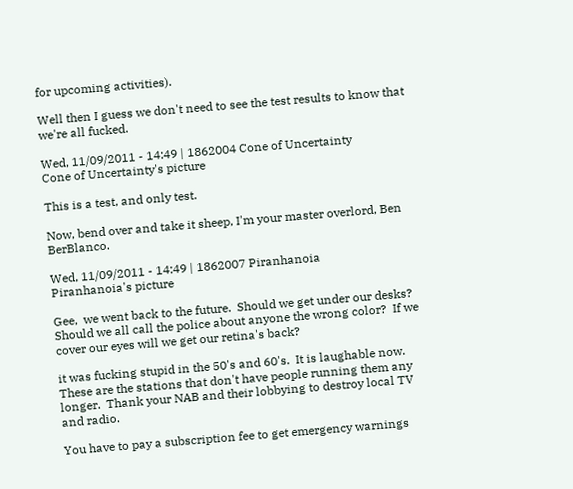for upcoming activities).

Well then I guess we don't need to see the test results to know that we're all fucked.

Wed, 11/09/2011 - 14:49 | 1862004 Cone of Uncertainty
Cone of Uncertainty's picture

This is a test, and only test.

Now, bend over and take it sheep, I'm your master overlord, Ben BerBlanco.

Wed, 11/09/2011 - 14:49 | 1862007 Piranhanoia
Piranhanoia's picture

Gee,  we went back to the future.  Should we get under our desks?   Should we all call the police about anyone the wrong color?  If we cover our eyes will we get our retina's back?

it was fucking stupid in the 50's and 60's.  It is laughable now.  These are the stations that don't have people running them any longer.  Thank your NAB and their lobbying to destroy local TV and radio.

You have to pay a subscription fee to get emergency warnings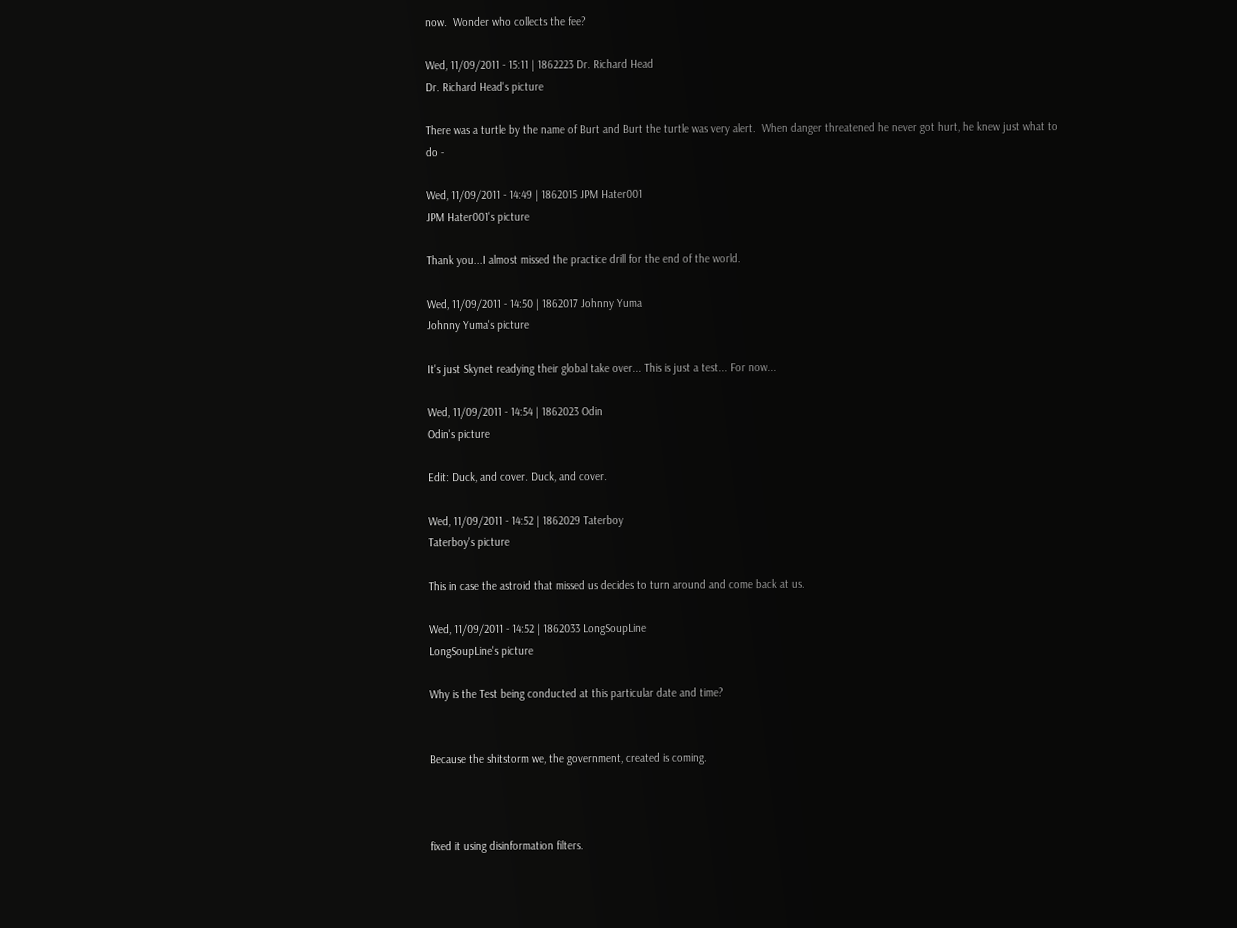now.  Wonder who collects the fee?

Wed, 11/09/2011 - 15:11 | 1862223 Dr. Richard Head
Dr. Richard Head's picture

There was a turtle by the name of Burt and Burt the turtle was very alert.  When danger threatened he never got hurt, he knew just what to do -

Wed, 11/09/2011 - 14:49 | 1862015 JPM Hater001
JPM Hater001's picture

Thank you...I almost missed the practice drill for the end of the world.

Wed, 11/09/2011 - 14:50 | 1862017 Johnny Yuma
Johnny Yuma's picture

It's just Skynet readying their global take over... This is just a test... For now...

Wed, 11/09/2011 - 14:54 | 1862023 Odin
Odin's picture

Edit: Duck, and cover. Duck, and cover.

Wed, 11/09/2011 - 14:52 | 1862029 Taterboy
Taterboy's picture

This in case the astroid that missed us decides to turn around and come back at us.

Wed, 11/09/2011 - 14:52 | 1862033 LongSoupLine
LongSoupLine's picture

Why is the Test being conducted at this particular date and time?


Because the shitstorm we, the government, created is coming.



fixed it using disinformation filters.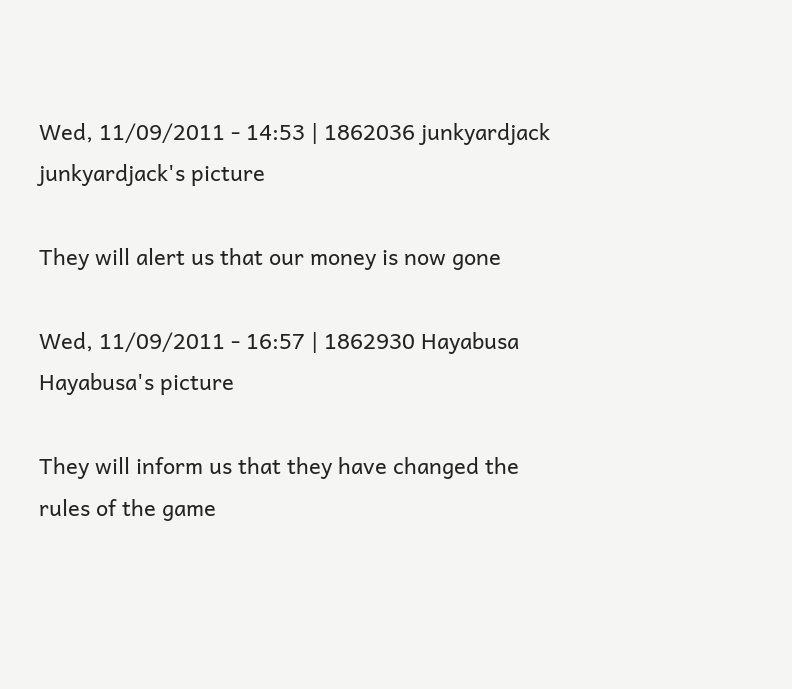Wed, 11/09/2011 - 14:53 | 1862036 junkyardjack
junkyardjack's picture

They will alert us that our money is now gone

Wed, 11/09/2011 - 16:57 | 1862930 Hayabusa
Hayabusa's picture

They will inform us that they have changed the rules of the game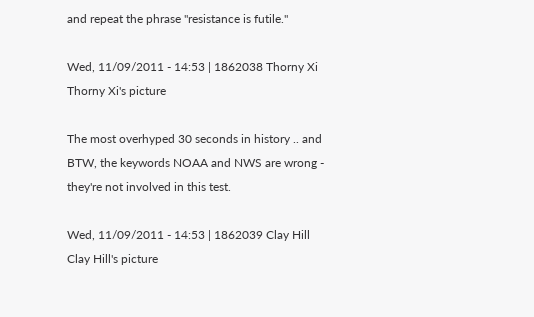and repeat the phrase "resistance is futile."

Wed, 11/09/2011 - 14:53 | 1862038 Thorny Xi
Thorny Xi's picture

The most overhyped 30 seconds in history .. and BTW, the keywords NOAA and NWS are wrong - they're not involved in this test.

Wed, 11/09/2011 - 14:53 | 1862039 Clay Hill
Clay Hill's picture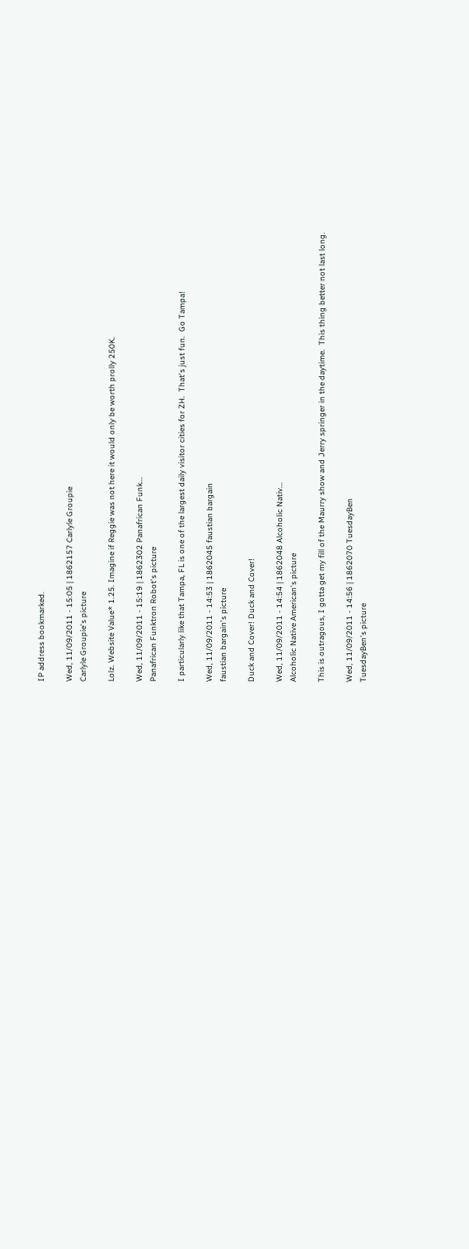IP address bookmarked.

Wed, 11/09/2011 - 15:05 | 1862157 Carlyle Groupie
Carlyle Groupie's picture

Lolz. Website Value* 1.25. Imagine if Reggie was not here it would only be worth prolly 250K.

Wed, 11/09/2011 - 15:19 | 1862302 Panafrican Funk...
Panafrican Funktron Robot's picture

I particularly like that Tampa, FL is one of the largest daily visitor cities for ZH.  That's just fun.  Go Tampa!

Wed, 11/09/2011 - 14:53 | 1862045 faustian bargain
faustian bargain's picture

Duck and Cover! Duck and Cover!

Wed, 11/09/2011 - 14:54 | 1862048 Alcoholic Nativ...
Alcoholic Native American's picture

This is outragous, I gotta get my fill of the Maurry show and Jerry springer in the daytime.  This thing better not last long.

Wed, 11/09/2011 - 14:56 | 1862070 TuesdayBen
TuesdayBen's picture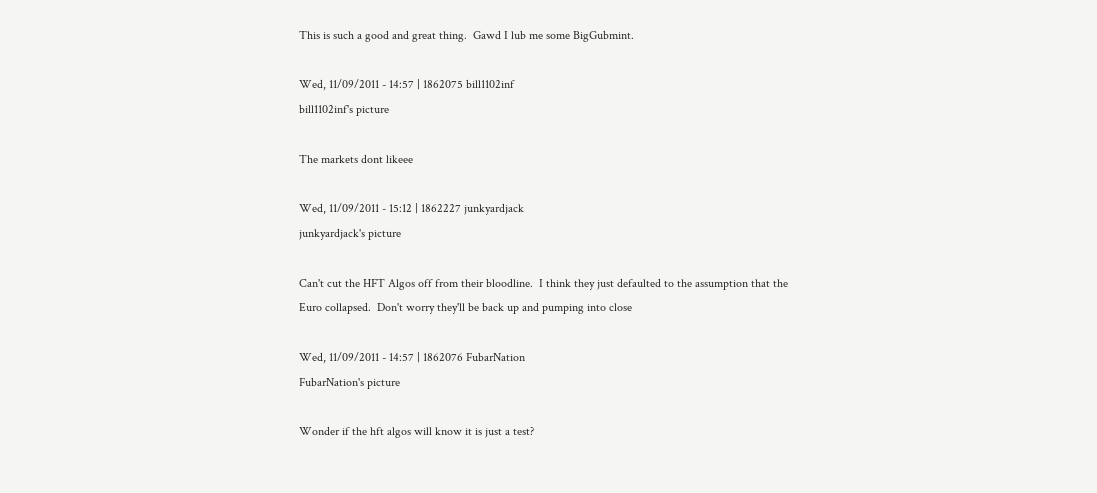This is such a good and great thing.  Gawd I lub me some BigGubmint.

Wed, 11/09/2011 - 14:57 | 1862075 bill1102inf
bill1102inf's picture

The markets dont likeee

Wed, 11/09/2011 - 15:12 | 1862227 junkyardjack
junkyardjack's picture

Can't cut the HFT Algos off from their bloodline.  I think they just defaulted to the assumption that the Euro collapsed.  Don't worry they'll be back up and pumping into close

Wed, 11/09/2011 - 14:57 | 1862076 FubarNation
FubarNation's picture

Wonder if the hft algos will know it is just a test?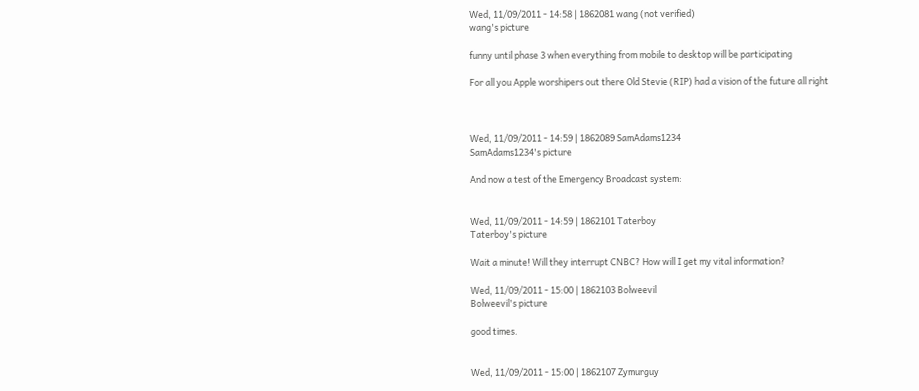Wed, 11/09/2011 - 14:58 | 1862081 wang (not verified)
wang's picture

funny until phase 3 when everything from mobile to desktop will be participating

For all you Apple worshipers out there Old Stevie (RIP) had a vision of the future all right



Wed, 11/09/2011 - 14:59 | 1862089 SamAdams1234
SamAdams1234's picture

And now a test of the Emergency Broadcast system:


Wed, 11/09/2011 - 14:59 | 1862101 Taterboy
Taterboy's picture

Wait a minute! Will they interrupt CNBC? How will I get my vital information?

Wed, 11/09/2011 - 15:00 | 1862103 Bolweevil
Bolweevil's picture

good times.


Wed, 11/09/2011 - 15:00 | 1862107 Zymurguy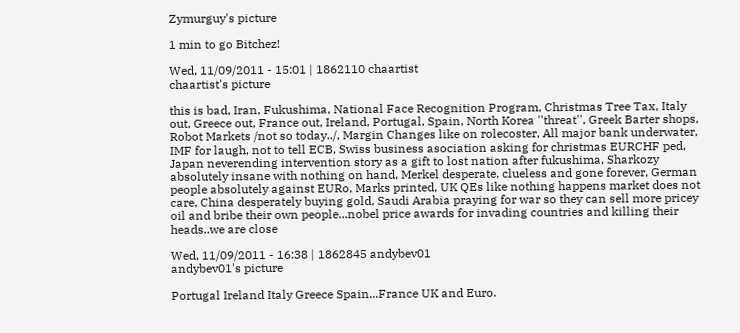Zymurguy's picture

1 min to go Bitchez!

Wed, 11/09/2011 - 15:01 | 1862110 chaartist
chaartist's picture

this is bad, Iran, Fukushima, National Face Recognition Program, Christmas Tree Tax, Italy out, Greece out, France out, Ireland, Portugal, Spain, North Korea ''threat'', Greek Barter shops, Robot Markets /not so today../, Margin Changes like on rolecoster, All major bank underwater, IMF for laugh, not to tell ECB, Swiss business asociation asking for christmas EURCHF ped, Japan neverending intervention story as a gift to lost nation after fukushima, Sharkozy absolutely insane with nothing on hand, Merkel desperate, clueless and gone forever, German people absolutely against EURo, Marks printed, UK QEs like nothing happens market does not care, China desperately buying gold, Saudi Arabia praying for war so they can sell more pricey oil and bribe their own people...nobel price awards for invading countries and killing their heads..we are close

Wed, 11/09/2011 - 16:38 | 1862845 andybev01
andybev01's picture

Portugal Ireland Italy Greece Spain...France UK and Euro.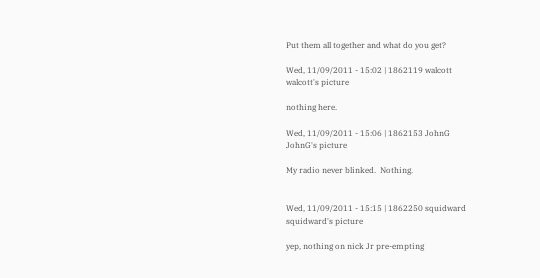Put them all together and what do you get?

Wed, 11/09/2011 - 15:02 | 1862119 walcott
walcott's picture

nothing here.

Wed, 11/09/2011 - 15:06 | 1862153 JohnG
JohnG's picture

My radio never blinked.  Nothing.


Wed, 11/09/2011 - 15:15 | 1862250 squidward
squidward's picture

yep, nothing on nick Jr pre-empting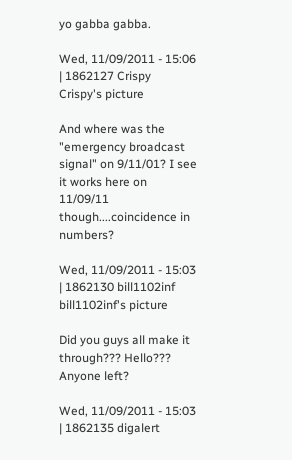yo gabba gabba.

Wed, 11/09/2011 - 15:06 | 1862127 Crispy
Crispy's picture

And where was the "emergency broadcast signal" on 9/11/01? I see it works here on 11/09/11 though....coincidence in numbers?

Wed, 11/09/2011 - 15:03 | 1862130 bill1102inf
bill1102inf's picture

Did you guys all make it through??? Hello??? Anyone left?

Wed, 11/09/2011 - 15:03 | 1862135 digalert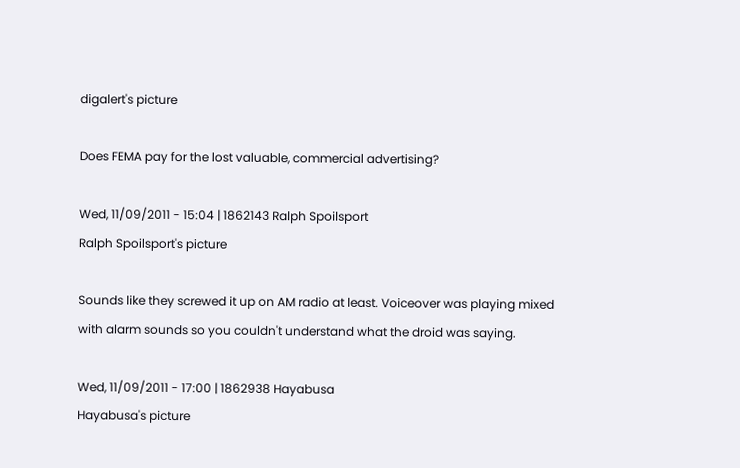digalert's picture

Does FEMA pay for the lost valuable, commercial advertising?

Wed, 11/09/2011 - 15:04 | 1862143 Ralph Spoilsport
Ralph Spoilsport's picture

Sounds like they screwed it up on AM radio at least. Voiceover was playing mixed with alarm sounds so you couldn't understand what the droid was saying.

Wed, 11/09/2011 - 17:00 | 1862938 Hayabusa
Hayabusa's picture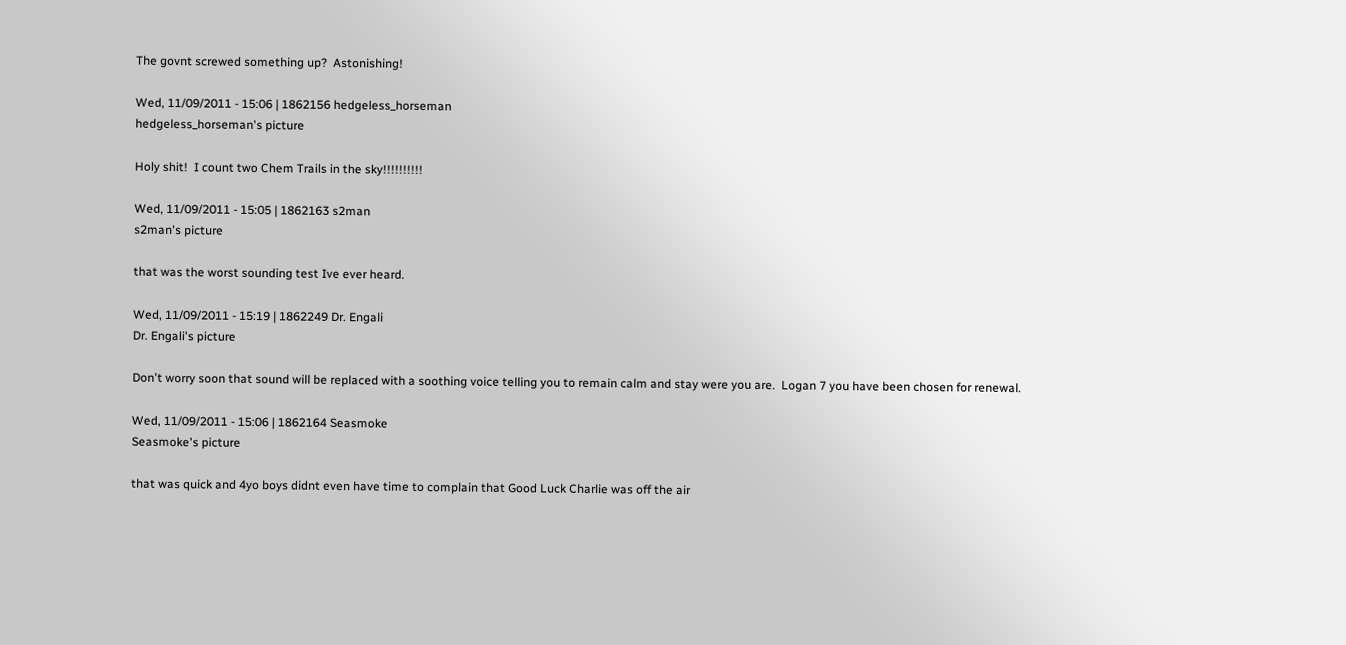The govnt screwed something up?  Astonishing!

Wed, 11/09/2011 - 15:06 | 1862156 hedgeless_horseman
hedgeless_horseman's picture

Holy shit!  I count two Chem Trails in the sky!!!!!!!!!!

Wed, 11/09/2011 - 15:05 | 1862163 s2man
s2man's picture

that was the worst sounding test Ive ever heard.

Wed, 11/09/2011 - 15:19 | 1862249 Dr. Engali
Dr. Engali's picture

Don't worry soon that sound will be replaced with a soothing voice telling you to remain calm and stay were you are.  Logan 7 you have been chosen for renewal.

Wed, 11/09/2011 - 15:06 | 1862164 Seasmoke
Seasmoke's picture

that was quick and 4yo boys didnt even have time to complain that Good Luck Charlie was off the air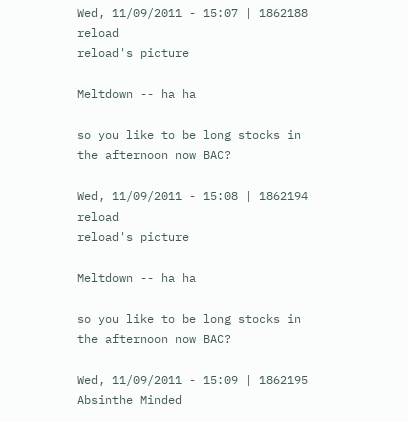Wed, 11/09/2011 - 15:07 | 1862188 reload
reload's picture

Meltdown -- ha ha

so you like to be long stocks in the afternoon now BAC?

Wed, 11/09/2011 - 15:08 | 1862194 reload
reload's picture

Meltdown -- ha ha

so you like to be long stocks in the afternoon now BAC?

Wed, 11/09/2011 - 15:09 | 1862195 Absinthe Minded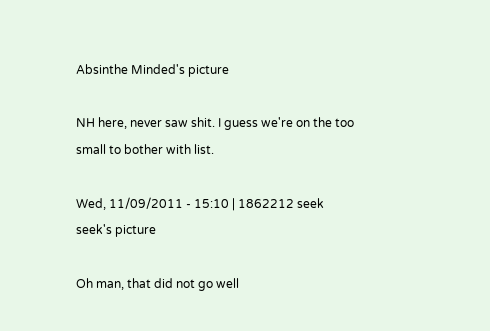Absinthe Minded's picture

NH here, never saw shit. I guess we're on the too small to bother with list.

Wed, 11/09/2011 - 15:10 | 1862212 seek
seek's picture

Oh man, that did not go well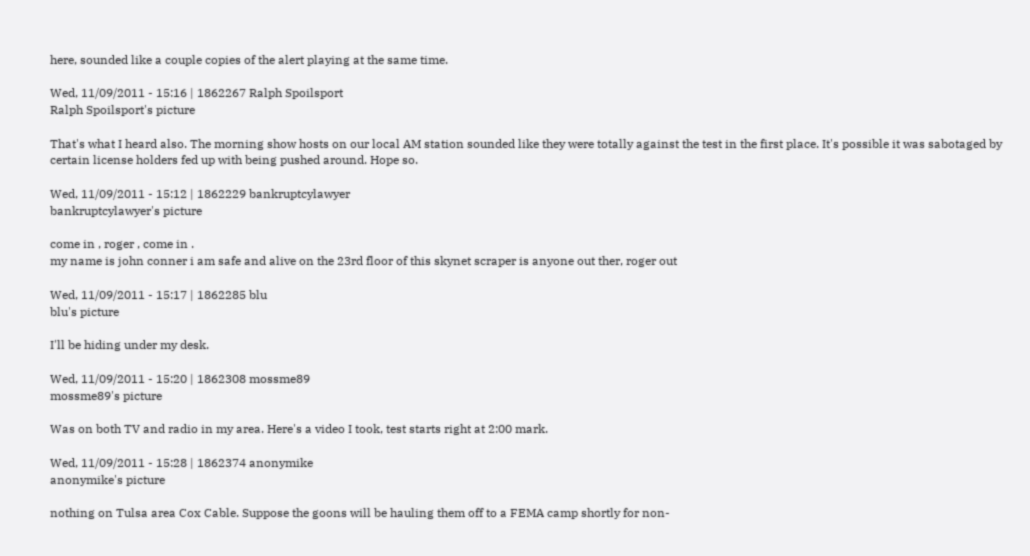here, sounded like a couple copies of the alert playing at the same time.

Wed, 11/09/2011 - 15:16 | 1862267 Ralph Spoilsport
Ralph Spoilsport's picture

That's what I heard also. The morning show hosts on our local AM station sounded like they were totally against the test in the first place. It's possible it was sabotaged by certain license holders fed up with being pushed around. Hope so.

Wed, 11/09/2011 - 15:12 | 1862229 bankruptcylawyer
bankruptcylawyer's picture

come in , roger , come in .
my name is john conner i am safe and alive on the 23rd floor of this skynet scraper is anyone out ther, roger out

Wed, 11/09/2011 - 15:17 | 1862285 blu
blu's picture

I'll be hiding under my desk.

Wed, 11/09/2011 - 15:20 | 1862308 mossme89
mossme89's picture

Was on both TV and radio in my area. Here's a video I took, test starts right at 2:00 mark.

Wed, 11/09/2011 - 15:28 | 1862374 anonymike
anonymike's picture

nothing on Tulsa area Cox Cable. Suppose the goons will be hauling them off to a FEMA camp shortly for non-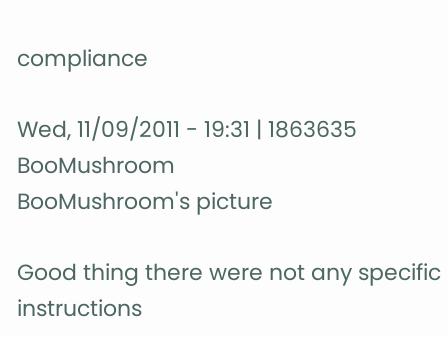compliance

Wed, 11/09/2011 - 19:31 | 1863635 BooMushroom
BooMushroom's picture

Good thing there were not any specific instructions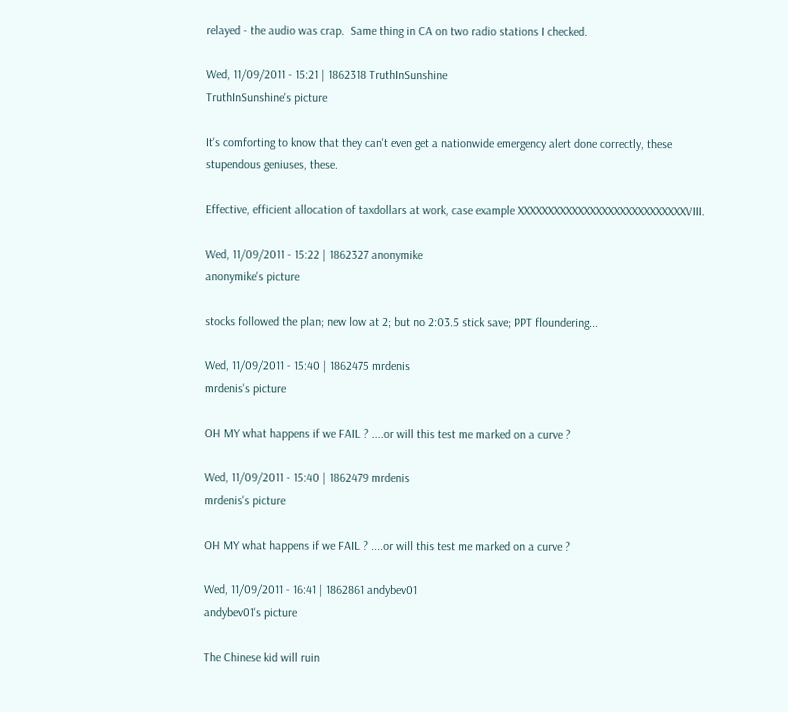relayed - the audio was crap.  Same thing in CA on two radio stations I checked.

Wed, 11/09/2011 - 15:21 | 1862318 TruthInSunshine
TruthInSunshine's picture

It's comforting to know that they can't even get a nationwide emergency alert done correctly, these stupendous geniuses, these.

Effective, efficient allocation of taxdollars at work, case example XXXXXXXXXXXXXXXXXXXXXXXXXXXXVIII.

Wed, 11/09/2011 - 15:22 | 1862327 anonymike
anonymike's picture

stocks followed the plan; new low at 2; but no 2:03.5 stick save; PPT floundering...

Wed, 11/09/2011 - 15:40 | 1862475 mrdenis
mrdenis's picture

OH MY what happens if we FAIL ? ....or will this test me marked on a curve ?

Wed, 11/09/2011 - 15:40 | 1862479 mrdenis
mrdenis's picture

OH MY what happens if we FAIL ? ....or will this test me marked on a curve ?

Wed, 11/09/2011 - 16:41 | 1862861 andybev01
andybev01's picture

The Chinese kid will ruin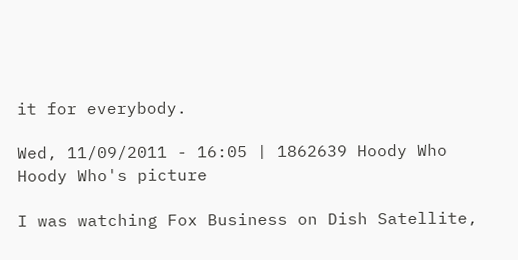it for everybody.

Wed, 11/09/2011 - 16:05 | 1862639 Hoody Who
Hoody Who's picture

I was watching Fox Business on Dish Satellite,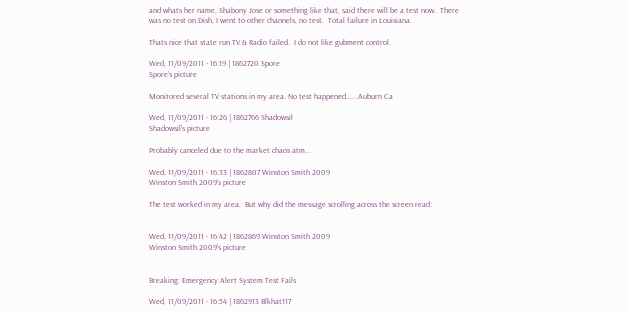and whats her name, Shabony Jose or something like that, said there will be a test now.  There was no test on Dish, I went to other channels, no test.  Total failure in Louisiana.

Thats nice that state run TV & Radio failed.  I do not like gubment control.

Wed, 11/09/2011 - 16:19 | 1862720 Spore
Spore's picture

Monitored several TV stations in my area. No test happened......Auburn Ca

Wed, 11/09/2011 - 16:26 | 1862766 Shadowsil
Shadowsil's picture

Probably canceled due to the market chaos atm...

Wed, 11/09/2011 - 16:33 | 1862807 Winston Smith 2009
Winston Smith 2009's picture

The test worked in my area.  But why did the message scrolling across the screen read:


Wed, 11/09/2011 - 16:42 | 1862869 Winston Smith 2009
Winston Smith 2009's picture


Breaking: Emergency Alert System Test Fails

Wed, 11/09/2011 - 16:54 | 1862913 Blkhat117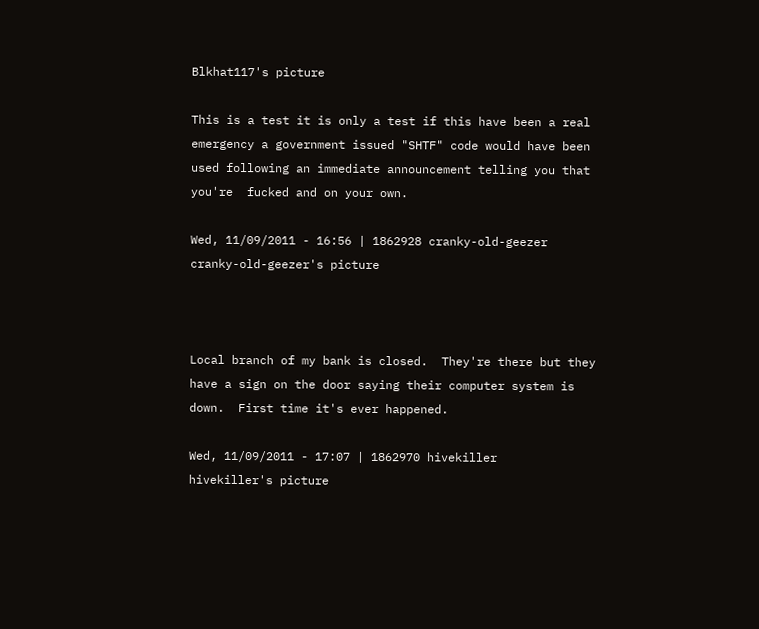Blkhat117's picture

This is a test it is only a test if this have been a real emergency a government issued "SHTF" code would have been used following an immediate announcement telling you that you're  fucked and on your own.

Wed, 11/09/2011 - 16:56 | 1862928 cranky-old-geezer
cranky-old-geezer's picture



Local branch of my bank is closed.  They're there but they have a sign on the door saying their computer system is down.  First time it's ever happened.

Wed, 11/09/2011 - 17:07 | 1862970 hivekiller
hivekiller's picture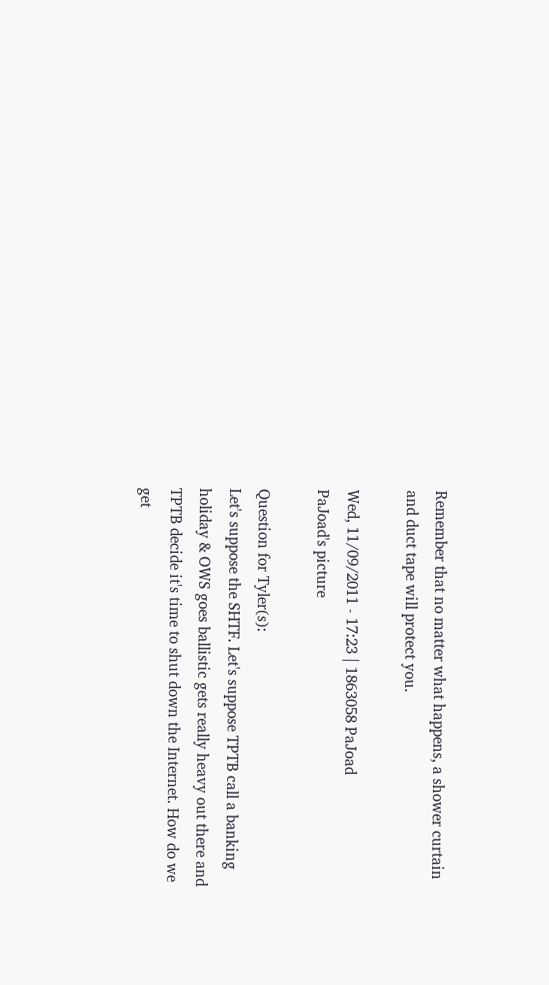Remember that no matter what happens, a shower curtain and duct tape will protect you.

Wed, 11/09/2011 - 17:23 | 1863058 PaJoad
PaJoad's picture

Question for Tyler(s):
Let's suppose the SHTF. Let's suppose TPTB call a banking holiday & OWS goes ballistic gets really heavy out there and TPTB decide it's time to shut down the Internet. How do we get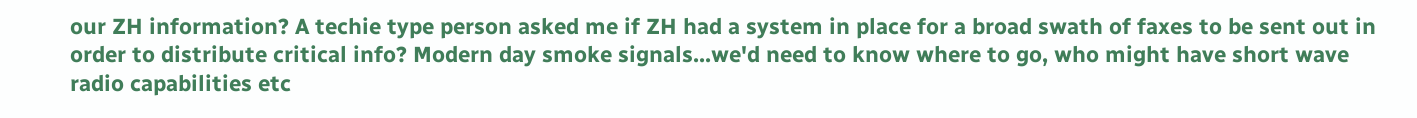our ZH information? A techie type person asked me if ZH had a system in place for a broad swath of faxes to be sent out in order to distribute critical info? Modern day smoke signals...we'd need to know where to go, who might have short wave radio capabilities etc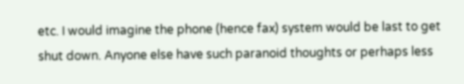etc. I would imagine the phone (hence fax) system would be last to get shut down. Anyone else have such paranoid thoughts or perhaps less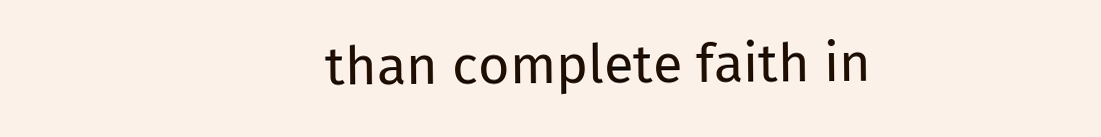than complete faith in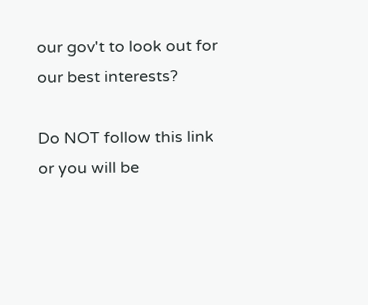our gov't to look out for our best interests?

Do NOT follow this link or you will be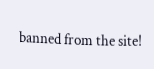banned from the site!